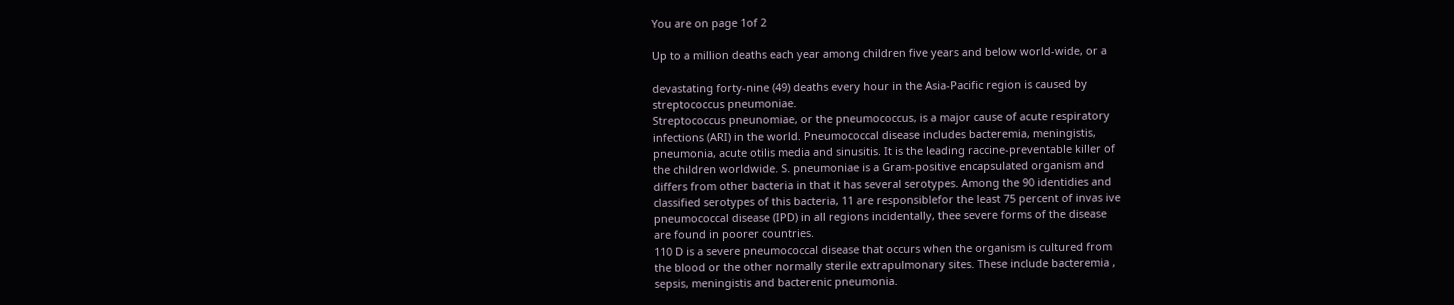You are on page 1of 2

Up to a million deaths each year among children five years and below world-wide, or a

devastating forty-nine (49) deaths every hour in the Asia-Pacific region is caused by
streptococcus pneumoniae.
Streptococcus pneunomiae, or the pneumococcus, is a major cause of acute respiratory
infections (ARI) in the world. Pneumococcal disease includes bacteremia, meningistis,
pneumonia, acute otilis media and sinusitis. It is the leading raccine-preventable killer of
the children worldwide. S. pneumoniae is a Gram-positive encapsulated organism and
differs from other bacteria in that it has several serotypes. Among the 90 identidies and
classified serotypes of this bacteria, 11 are responsiblefor the least 75 percent of invas ive
pneumococcal disease (IPD) in all regions incidentally, thee severe forms of the disease
are found in poorer countries.
110 D is a severe pneumococcal disease that occurs when the organism is cultured from
the blood or the other normally sterile extrapulmonary sites. These include bacteremia ,
sepsis, meningistis and bacterenic pneumonia.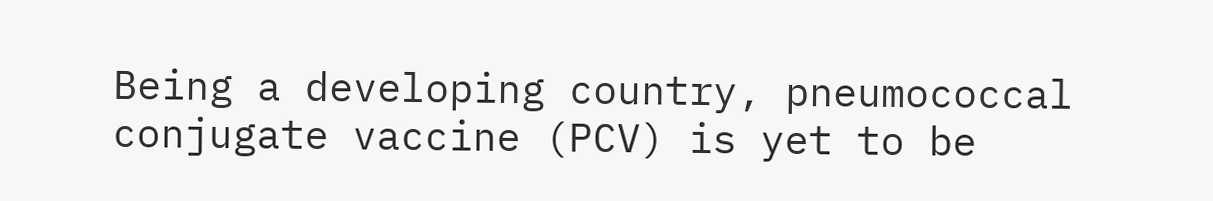Being a developing country, pneumococcal conjugate vaccine (PCV) is yet to be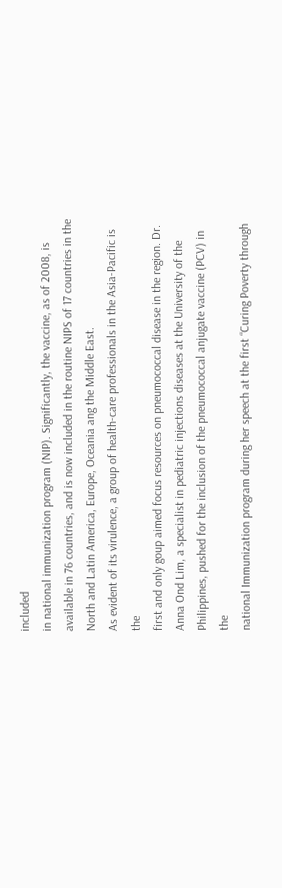included
in national immunization program (NIP). Significantly, the vaccine, as of 2008, is
available in 76 countries, and is now included in the routine NIPS of 17 countries in the
North and Latin America, Europe, Oceania ang the Middle East.
As evident of its virulence, a group of health-care professionals in the Asia-Pacific is the
first and only goup aimed focus resources on pneumococcal disease in the region. Dr.
Anna Ond Lim, a specialist in pediatric injections diseases at the University of the
Philippines, pushed for the inclusion of the pneumococcal anjugate vaccine (PCV) in the
national Immunization program during her speech at the first “Curing Poverty through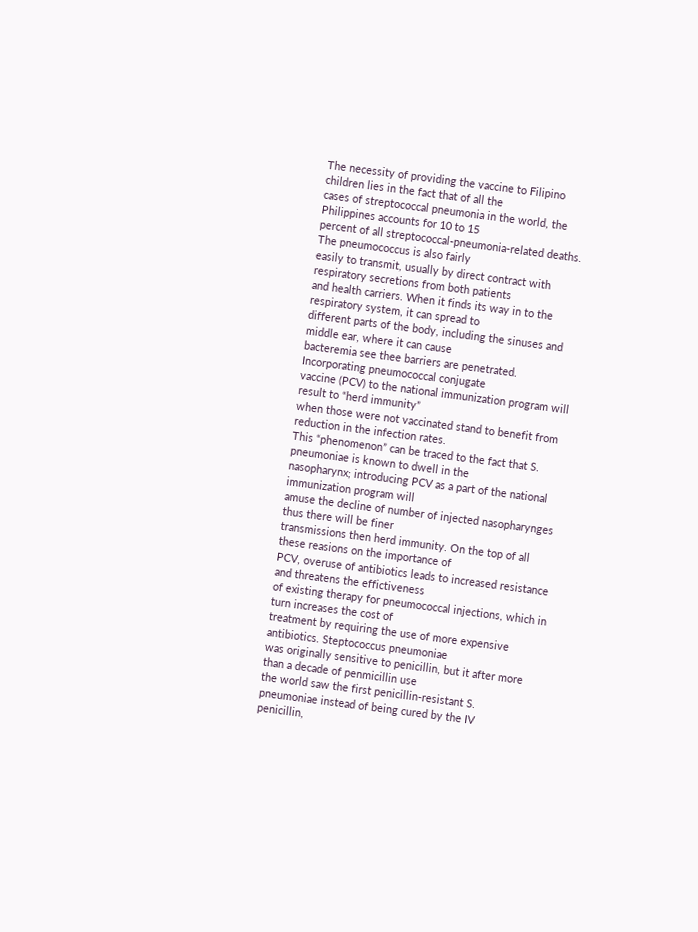The necessity of providing the vaccine to Filipino children lies in the fact that of all the
cases of streptococcal pneumonia in the world, the Philippines accounts for 10 to 15
percent of all streptococcal-pneumonia-related deaths. The pneumococcus is also fairly
easily to transmit, usually by direct contract with respiratory secretions from both patients
and health carriers. When it finds its way in to the respiratory system, it can spread to
different parts of the body, including the sinuses and middle ear, where it can cause
bacteremia see thee barriers are penetrated. Incorporating pneumococcal conjugate
vaccine (PCV) to the national immunization program will result to “herd immunity”
when those were not vaccinated stand to benefit from reduction in the infection rates.
This “phenomenon” can be traced to the fact that S. pneumoniae is known to dwell in the
nasopharynx; introducing PCV as a part of the national immunization program will
amuse the decline of number of injected nasopharynges thus there will be finer
transmissions then herd immunity. On the top of all these reasions on the importance of
PCV, overuse of antibiotics leads to increased resistance and threatens the effictiveness
of existing therapy for pneumococcal injections, which in turn increases the cost of
treatment by requiring the use of more expensive antibiotics. Steptococcus pneumoniae
was originally sensitive to penicillin, but it after more than a decade of penmicillin use
the world saw the first penicillin-resistant S. pneumoniae instead of being cured by the IV
penicillin,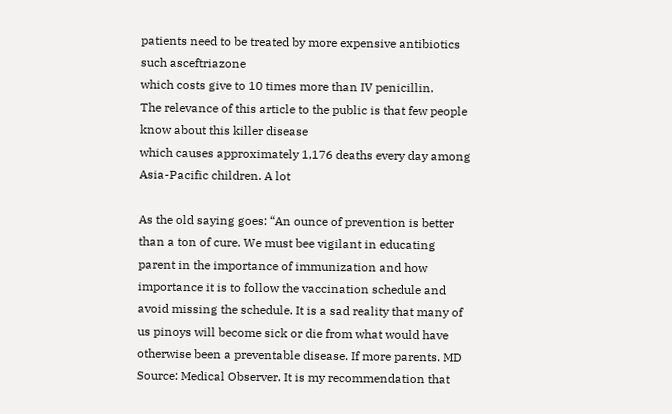patients need to be treated by more expensive antibiotics such asceftriazone
which costs give to 10 times more than IV penicillin.
The relevance of this article to the public is that few people know about this killer disease
which causes approximately 1,176 deaths every day among Asia-Pacific children. A lot

As the old saying goes: “An ounce of prevention is better than a ton of cure. We must bee vigilant in educating parent in the importance of immunization and how importance it is to follow the vaccination schedule and avoid missing the schedule. It is a sad reality that many of us pinoys will become sick or die from what would have otherwise been a preventable disease. If more parents. MD Source: Medical Observer. It is my recommendation that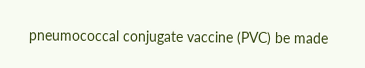pneumococcal conjugate vaccine (PVC) be made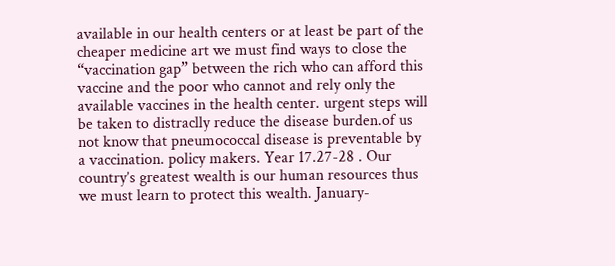available in our health centers or at least be part of the cheaper medicine art we must find ways to close the “vaccination gap” between the rich who can afford this vaccine and the poor who cannot and rely only the available vaccines in the health center. urgent steps will be taken to distraclly reduce the disease burden.of us not know that pneumococcal disease is preventable by a vaccination. policy makers. Year 17.27-28 . Our country’s greatest wealth is our human resources thus we must learn to protect this wealth. January-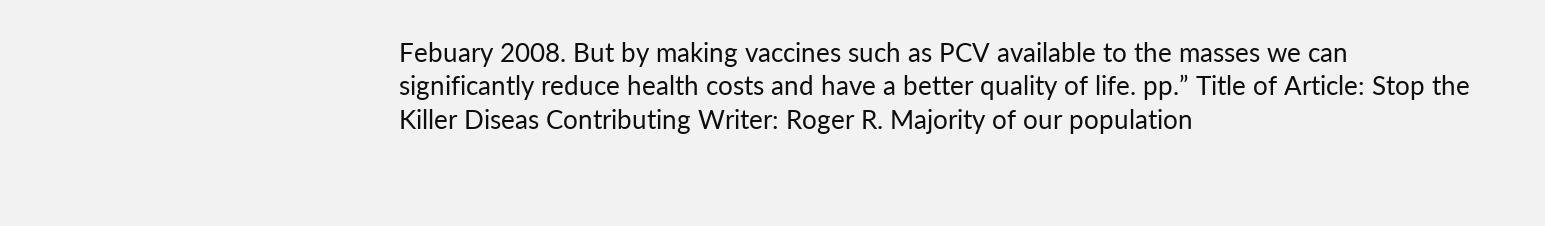Febuary 2008. But by making vaccines such as PCV available to the masses we can significantly reduce health costs and have a better quality of life. pp.” Title of Article: Stop the Killer Diseas Contributing Writer: Roger R. Majority of our population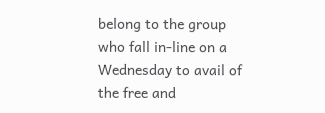belong to the group who fall in-line on a Wednesday to avail of the free and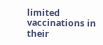limited vaccinations in their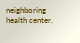neighboring health center.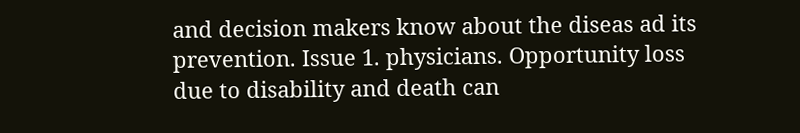and decision makers know about the diseas ad its prevention. Issue 1. physicians. Opportunity loss due to disability and death can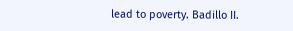lead to poverty. Badillo II.